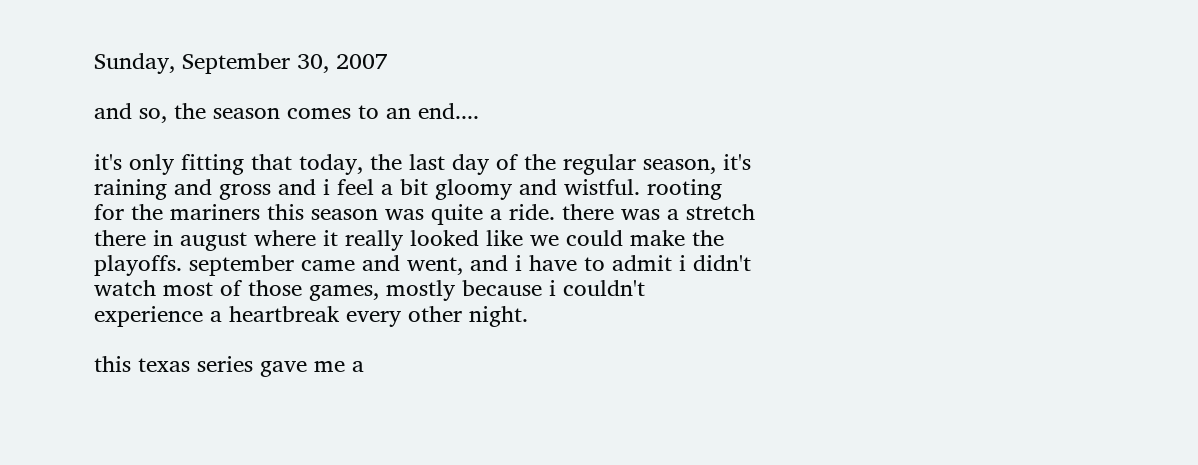Sunday, September 30, 2007

and so, the season comes to an end....

it's only fitting that today, the last day of the regular season, it's raining and gross and i feel a bit gloomy and wistful. rooting for the mariners this season was quite a ride. there was a stretch there in august where it really looked like we could make the playoffs. september came and went, and i have to admit i didn't watch most of those games, mostly because i couldn't experience a heartbreak every other night.

this texas series gave me a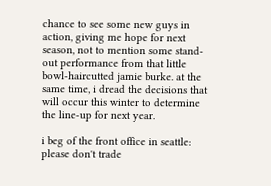chance to see some new guys in action, giving me hope for next season, not to mention some stand-out performance from that little bowl-haircutted jamie burke. at the same time, i dread the decisions that will occur this winter to determine the line-up for next year.

i beg of the front office in seattle: please don't trade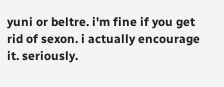yuni or beltre. i'm fine if you get rid of sexon. i actually encourage it. seriously.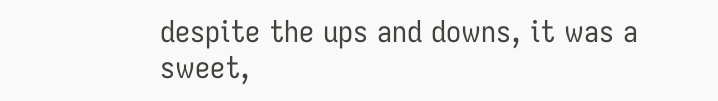despite the ups and downs, it was a sweet,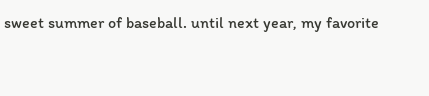sweet summer of baseball. until next year, my favorite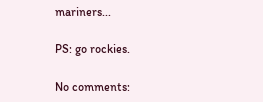mariners...

PS: go rockies.

No comments: